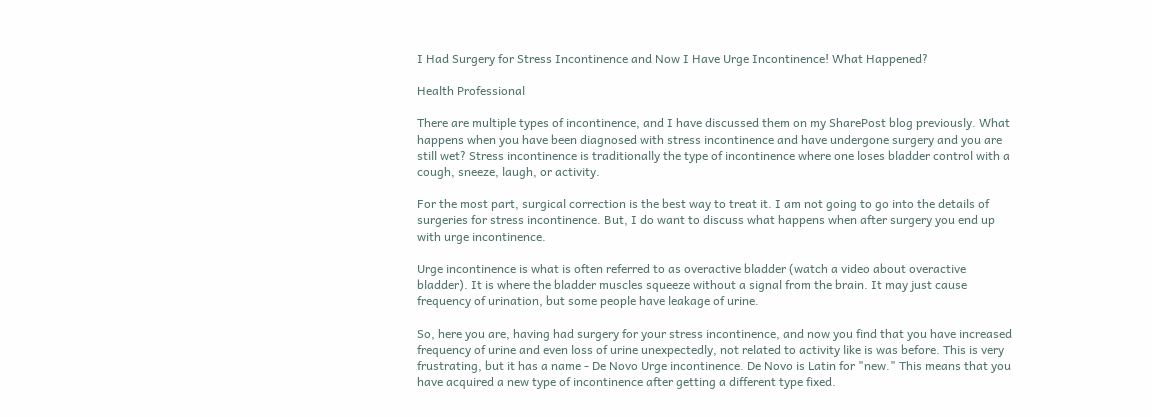I Had Surgery for Stress Incontinence and Now I Have Urge Incontinence! What Happened?

Health Professional

There are multiple types of incontinence, and I have discussed them on my SharePost blog previously. What happens when you have been diagnosed with stress incontinence and have undergone surgery and you are still wet? Stress incontinence is traditionally the type of incontinence where one loses bladder control with a cough, sneeze, laugh, or activity.

For the most part, surgical correction is the best way to treat it. I am not going to go into the details of surgeries for stress incontinence. But, I do want to discuss what happens when after surgery you end up with urge incontinence.

Urge incontinence is what is often referred to as overactive bladder (watch a video about overactive bladder). It is where the bladder muscles squeeze without a signal from the brain. It may just cause frequency of urination, but some people have leakage of urine.

So, here you are, having had surgery for your stress incontinence, and now you find that you have increased frequency of urine and even loss of urine unexpectedly, not related to activity like is was before. This is very frustrating, but it has a name - De Novo Urge incontinence. De Novo is Latin for "new." This means that you have acquired a new type of incontinence after getting a different type fixed.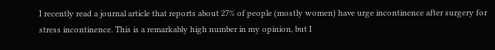I recently read a journal article that reports about 27% of people (mostly women) have urge incontinence after surgery for stress incontinence. This is a remarkably high number in my opinion, but I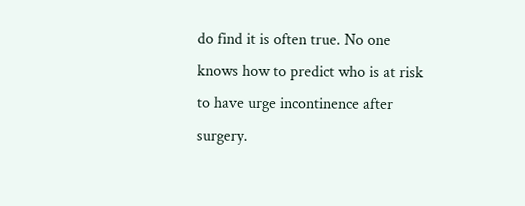do find it is often true. No one knows how to predict who is at risk to have urge incontinence after surgery.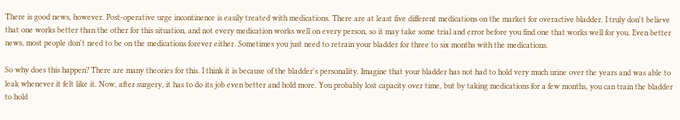There is good news, however. Post-operative urge incontinence is easily treated with medications. There are at least five different medications on the market for overactive bladder. I truly don't believe that one works better than the other for this situation, and not every medication works well on every person, so it may take some trial and error before you find one that works well for you. Even better news, most people don't need to be on the medications forever either. Sometimes you just need to retrain your bladder for three to six months with the medications.

So why does this happen? There are many theories for this. I think it is because of the bladder's personality. Imagine that your bladder has not had to hold very much urine over the years and was able to leak whenever it felt like it. Now, after surgery, it has to do its job even better and hold more. You probably lost capacity over time, but by taking medications for a few months, you can train the bladder to hold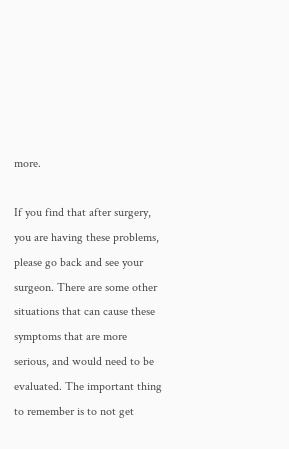more.

If you find that after surgery, you are having these problems, please go back and see your surgeon. There are some other situations that can cause these symptoms that are more serious, and would need to be evaluated. The important thing to remember is to not get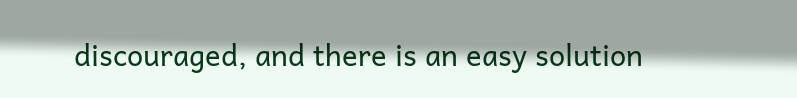discouraged, and there is an easy solution